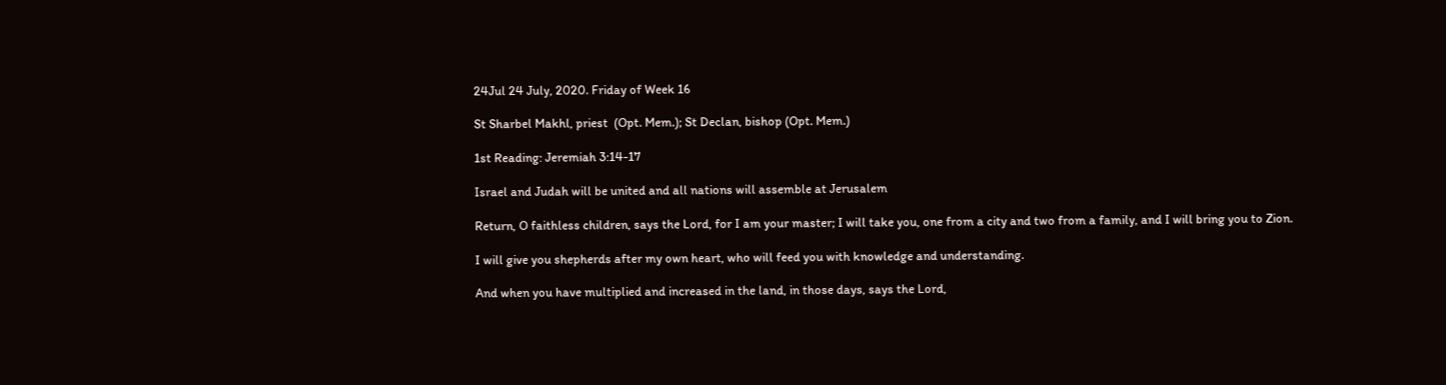24Jul 24 July, 2020. Friday of Week 16

St Sharbel Makhl, priest  (Opt. Mem.); St Declan, bishop (Opt. Mem.)

1st Reading: Jeremiah 3:14-17

Israel and Judah will be united and all nations will assemble at Jerusalem

Return, O faithless children, says the Lord, for I am your master; I will take you, one from a city and two from a family, and I will bring you to Zion.

I will give you shepherds after my own heart, who will feed you with knowledge and understanding.

And when you have multiplied and increased in the land, in those days, says the Lord,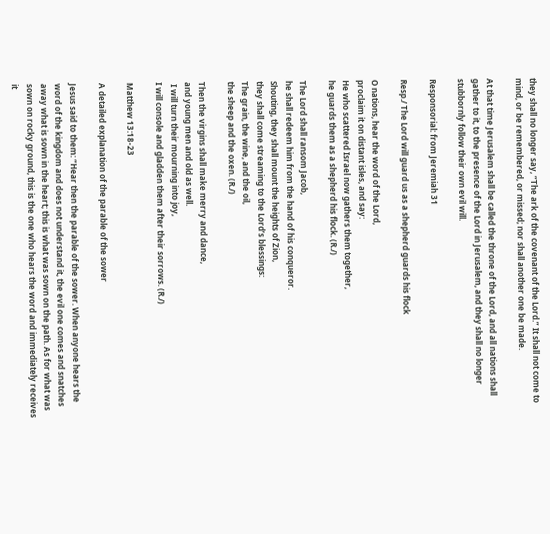they shall no longer say, “The ark of the covenant of the Lord.” It shall not come to mind, or be remembered, or missed; nor shall another one be made.

At that time Jerusalem shall be called the throne of the Lord, and all nations shall gather to it, to the presence of the Lord in Jerusalem, and they shall no longer stubbornly follow their own evil will.

Responsorial: from Jeremiah 31

Resp./ The Lord will guard us as a shepherd guards his flock

O nations, hear the word of the Lord,
proclaim it on distant isles, and say:
He who scattered Israel now gathers them together,
he guards them as a shepherd his flock. (R./)

The Lord shall ransom Jacob,
he shall redeem him from the hand of his conqueror.
Shouting, they shall mount the heights of Zion,
they shall come streaming to the Lord’s blessings:
The grain, the wine, and the oil,
the sheep and the oxen. (R./)

Then the virgins shall make merry and dance,
and young men and old as well.
 I will turn their mourning into joy,
I will console and gladden them after their sorrows. (R./)

Matthew 13:18-23

A detailed explanation of the parable of the sower

Jesus said to them: “Hear then the parable of the sower. When anyone hears the word of the kingdom and does not understand it, the evil one comes and snatches away what is sown in the heart; this is what was sown on the path. As for what was sown on rocky ground, this is the one who hears the word and immediately receives it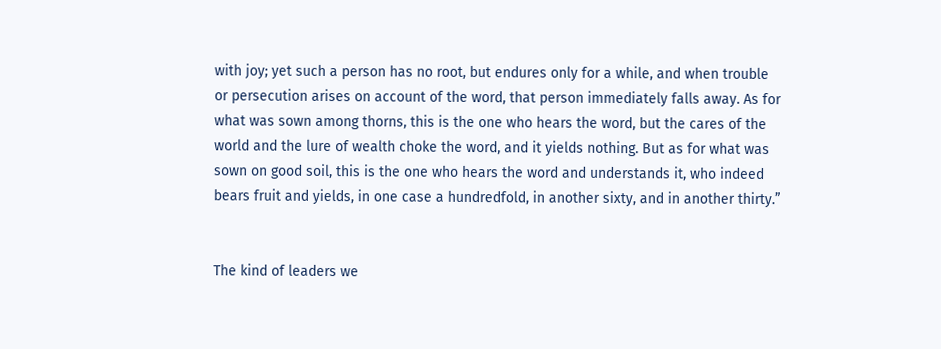with joy; yet such a person has no root, but endures only for a while, and when trouble or persecution arises on account of the word, that person immediately falls away. As for what was sown among thorns, this is the one who hears the word, but the cares of the world and the lure of wealth choke the word, and it yields nothing. But as for what was sown on good soil, this is the one who hears the word and understands it, who indeed bears fruit and yields, in one case a hundredfold, in another sixty, and in another thirty.”


The kind of leaders we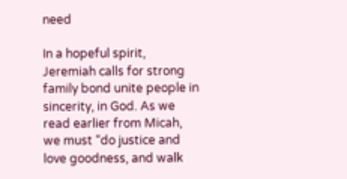need

In a hopeful spirit, Jeremiah calls for strong family bond unite people in sincerity, in God. As we read earlier from Micah, we must “do justice and love goodness, and walk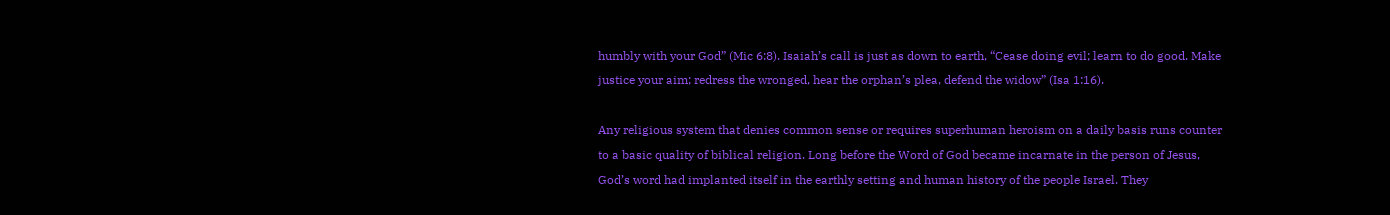humbly with your God” (Mic 6:8). Isaiah’s call is just as down to earth, “Cease doing evil; learn to do good. Make justice your aim; redress the wronged, hear the orphan’s plea, defend the widow” (Isa 1:16).

Any religious system that denies common sense or requires superhuman heroism on a daily basis runs counter to a basic quality of biblical religion. Long before the Word of God became incarnate in the person of Jesus, God’s word had implanted itself in the earthly setting and human history of the people Israel. They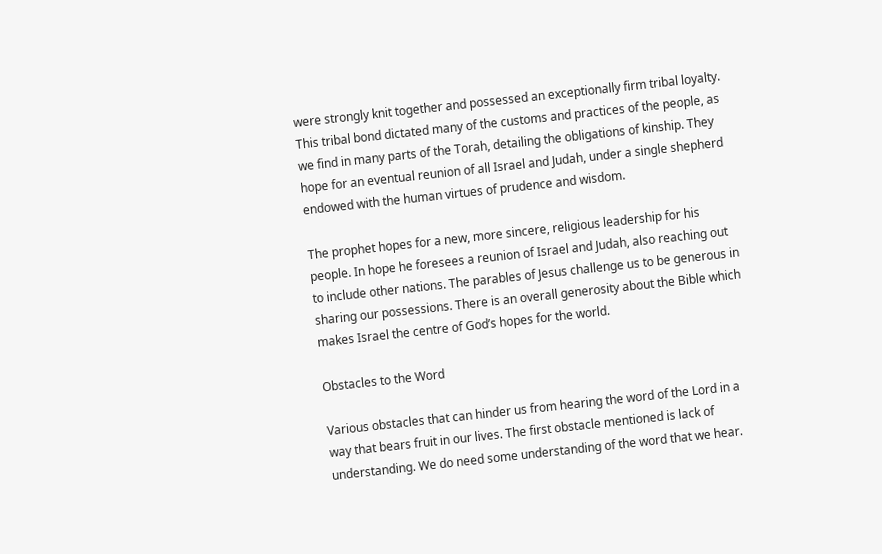were strongly knit together and possessed an exceptionally firm tribal loyalty. This tribal bond dictated many of the customs and practices of the people, as we find in many parts of the Torah, detailing the obligations of kinship. They hope for an eventual reunion of all Israel and Judah, under a single shepherd endowed with the human virtues of prudence and wisdom.

The prophet hopes for a new, more sincere, religious leadership for his people. In hope he foresees a reunion of Israel and Judah, also reaching out to include other nations. The parables of Jesus challenge us to be generous in sharing our possessions. There is an overall generosity about the Bible which makes Israel the centre of God’s hopes for the world.

Obstacles to the Word

Various obstacles that can hinder us from hearing the word of the Lord in a way that bears fruit in our lives. The first obstacle mentioned is lack of understanding. We do need some understanding of the word that we hear.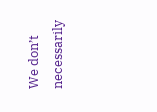We don’t necessarily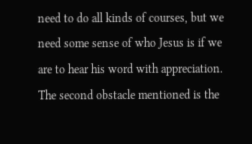need to do all kinds of courses, but we need some sense of who Jesus is if we are to hear his word with appreciation. The second obstacle mentioned is the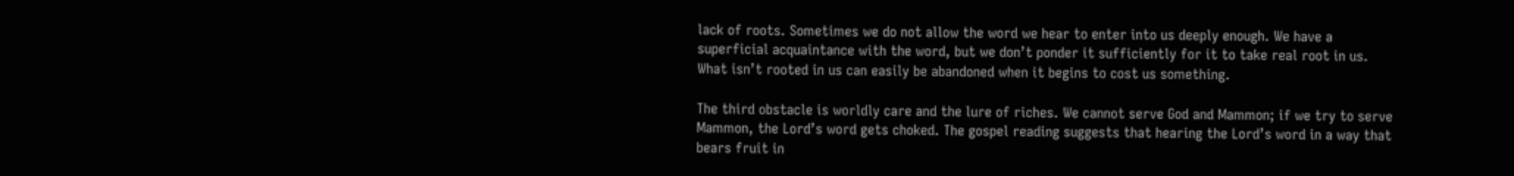lack of roots. Sometimes we do not allow the word we hear to enter into us deeply enough. We have a superficial acquaintance with the word, but we don’t ponder it sufficiently for it to take real root in us. What isn’t rooted in us can easily be abandoned when it begins to cost us something.

The third obstacle is worldly care and the lure of riches. We cannot serve God and Mammon; if we try to serve Mammon, the Lord’s word gets choked. The gospel reading suggests that hearing the Lord’s word in a way that bears fruit in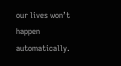our lives won’t happen automatically.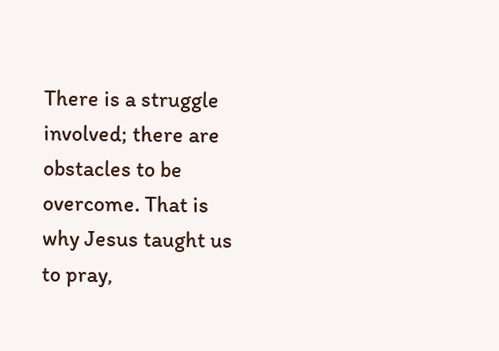There is a struggle involved; there are obstacles to be overcome. That is why Jesus taught us to pray,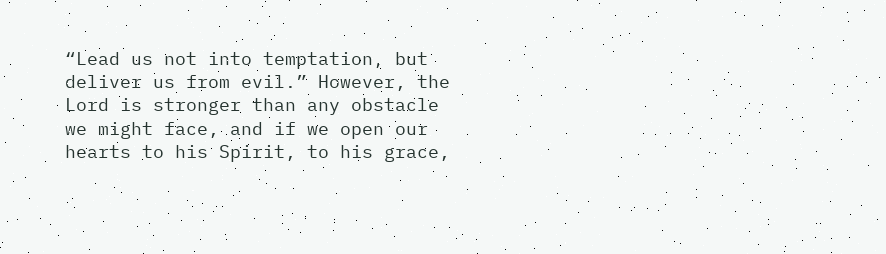“Lead us not into temptation, but deliver us from evil.” However, the Lord is stronger than any obstacle we might face, and if we open our hearts to his Spirit, to his grace,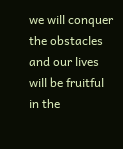we will conquer the obstacles and our lives will be fruitful in the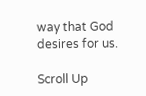way that God desires for us.

Scroll Up